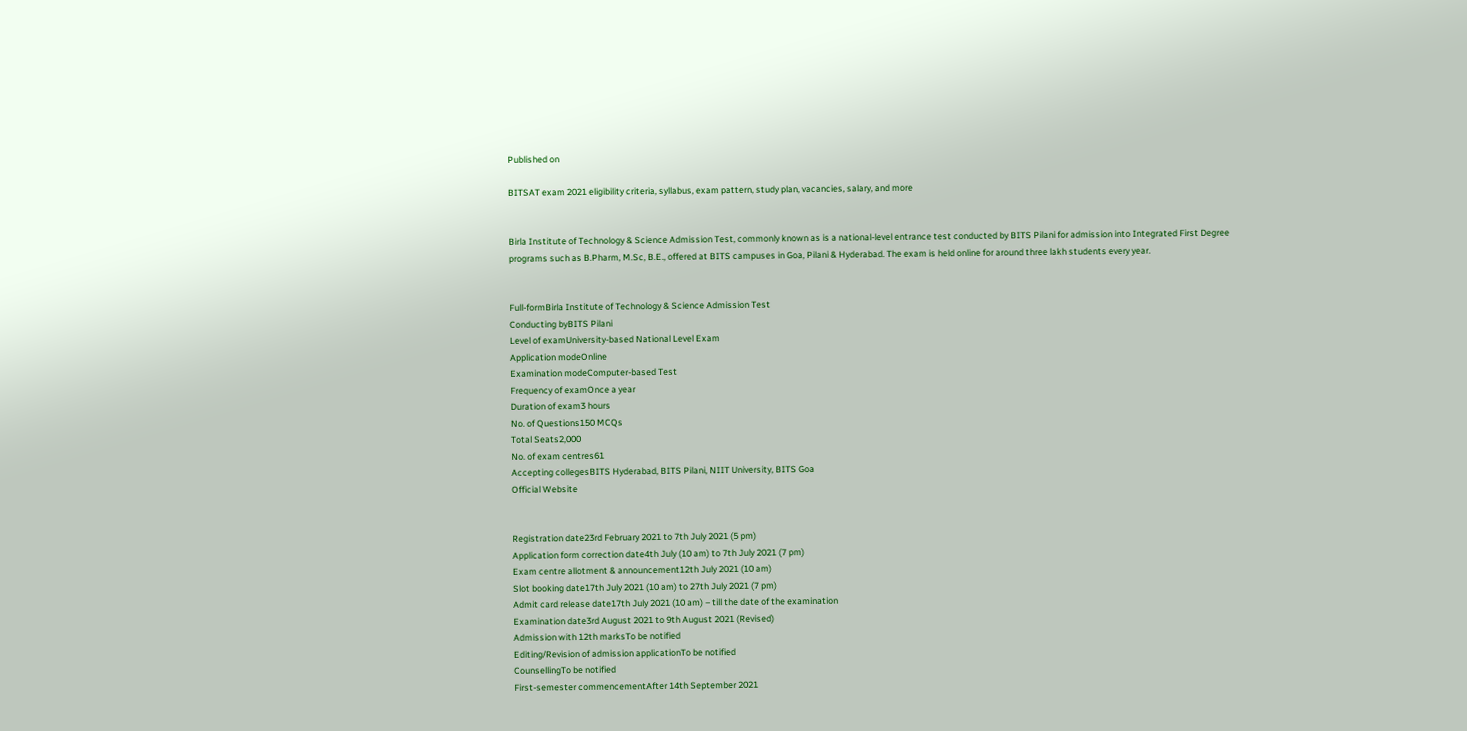Published on

BITSAT exam 2021 eligibility criteria, syllabus, exam pattern, study plan, vacancies, salary, and more


Birla Institute of Technology & Science Admission Test, commonly known as is a national-level entrance test conducted by BITS Pilani for admission into Integrated First Degree programs such as B.Pharm, M.Sc, B.E., offered at BITS campuses in Goa, Pilani & Hyderabad. The exam is held online for around three lakh students every year.


Full-formBirla Institute of Technology & Science Admission Test
Conducting byBITS Pilani
Level of examUniversity-based National Level Exam
Application modeOnline
Examination modeComputer-based Test
Frequency of examOnce a year
Duration of exam3 hours
No. of Questions150 MCQs
Total Seats2,000
No. of exam centres61
Accepting collegesBITS Hyderabad, BITS Pilani, NIIT University, BITS Goa
Official Website


Registration date23rd February 2021 to 7th July 2021 (5 pm)
Application form correction date4th July (10 am) to 7th July 2021 (7 pm)
Exam centre allotment & announcement12th July 2021 (10 am)
Slot booking date17th July 2021 (10 am) to 27th July 2021 (7 pm)
Admit card release date17th July 2021 (10 am) – till the date of the examination
Examination date3rd August 2021 to 9th August 2021 (Revised)
Admission with 12th marksTo be notified
Editing/Revision of admission applicationTo be notified
CounsellingTo be notified
First-semester commencementAfter 14th September 2021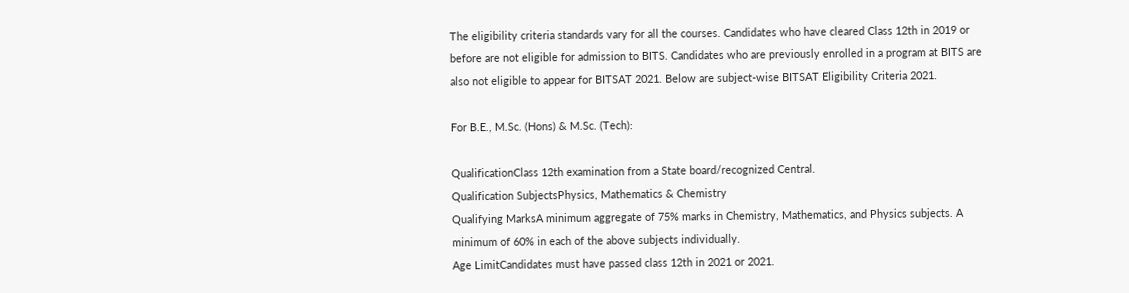The eligibility criteria standards vary for all the courses. Candidates who have cleared Class 12th in 2019 or before are not eligible for admission to BITS. Candidates who are previously enrolled in a program at BITS are also not eligible to appear for BITSAT 2021. Below are subject-wise BITSAT Eligibility Criteria 2021.

For B.E., M.Sc. (Hons) & M.Sc. (Tech):

QualificationClass 12th examination from a State board/recognized Central.
Qualification SubjectsPhysics, Mathematics & Chemistry
Qualifying MarksA minimum aggregate of 75% marks in Chemistry, Mathematics, and Physics subjects. A minimum of 60% in each of the above subjects individually.
Age LimitCandidates must have passed class 12th in 2021 or 2021.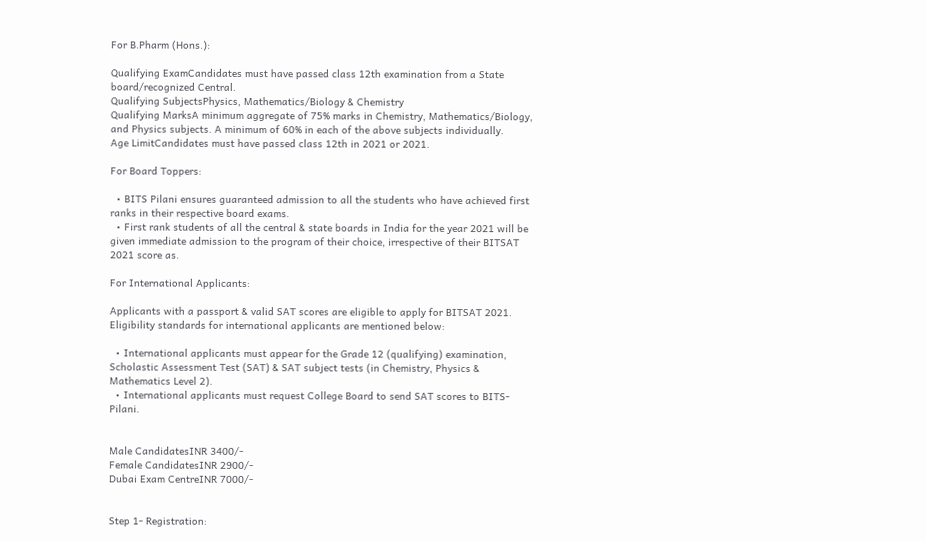For B.Pharm (Hons.):

Qualifying ExamCandidates must have passed class 12th examination from a State board/recognized Central.
Qualifying SubjectsPhysics, Mathematics/Biology & Chemistry
Qualifying MarksA minimum aggregate of 75% marks in Chemistry, Mathematics/Biology, and Physics subjects. A minimum of 60% in each of the above subjects individually.
Age LimitCandidates must have passed class 12th in 2021 or 2021.

For Board Toppers:

  • BITS Pilani ensures guaranteed admission to all the students who have achieved first ranks in their respective board exams.
  • First rank students of all the central & state boards in India for the year 2021 will be given immediate admission to the program of their choice, irrespective of their BITSAT 2021 score as.

For International Applicants:

Applicants with a passport & valid SAT scores are eligible to apply for BITSAT 2021. Eligibility standards for international applicants are mentioned below:

  • International applicants must appear for the Grade 12 (qualifying) examination, Scholastic Assessment Test (SAT) & SAT subject tests (in Chemistry, Physics & Mathematics Level 2).
  • International applicants must request College Board to send SAT scores to BITS-Pilani.


Male CandidatesINR 3400/-
Female CandidatesINR 2900/-
Dubai Exam CentreINR 7000/-


Step 1- Registration: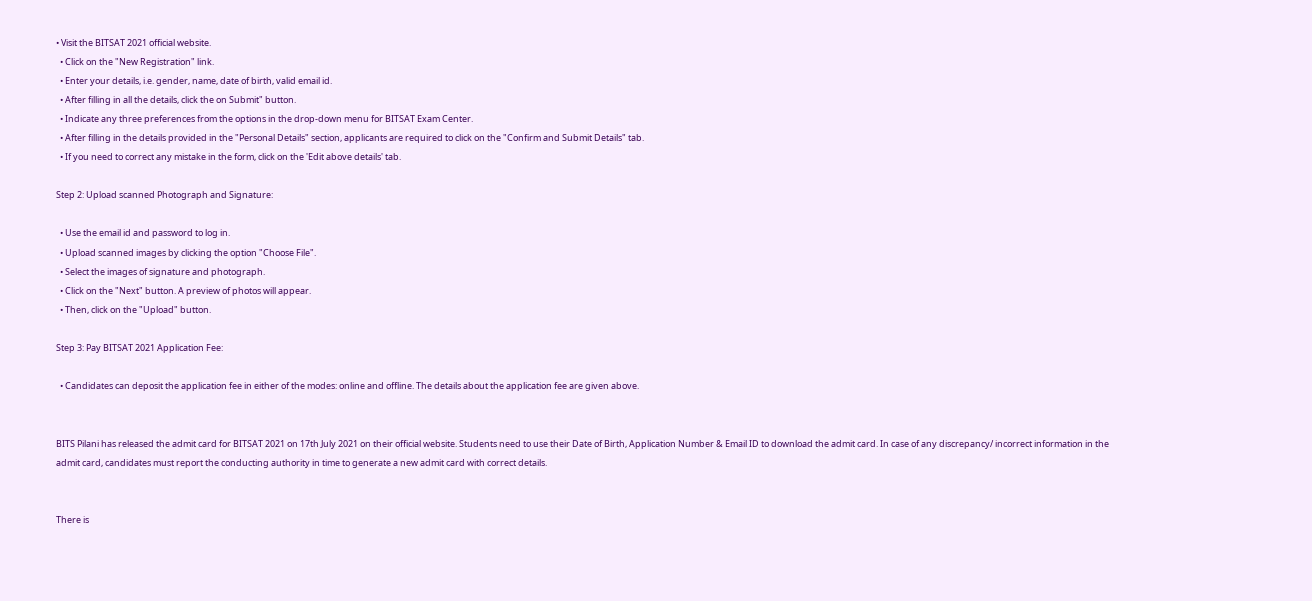• Visit the BITSAT 2021 official website.
  • Click on the "New Registration" link.
  • Enter your details, i.e. gender, name, date of birth, valid email id.
  • After filling in all the details, click the on Submit" button.
  • Indicate any three preferences from the options in the drop-down menu for BITSAT Exam Center.
  • After filling in the details provided in the "Personal Details" section, applicants are required to click on the "Confirm and Submit Details" tab.
  • If you need to correct any mistake in the form, click on the 'Edit above details' tab.

Step 2: Upload scanned Photograph and Signature:

  • Use the email id and password to log in.
  • Upload scanned images by clicking the option "Choose File".
  • Select the images of signature and photograph.
  • Click on the "Next" button. A preview of photos will appear.
  • Then, click on the "Upload" button.

Step 3: Pay BITSAT 2021 Application Fee:

  • Candidates can deposit the application fee in either of the modes: online and offline. The details about the application fee are given above.


BITS Pilani has released the admit card for BITSAT 2021 on 17th July 2021 on their official website. Students need to use their Date of Birth, Application Number & Email ID to download the admit card. In case of any discrepancy/ incorrect information in the admit card, candidates must report the conducting authority in time to generate a new admit card with correct details.


There is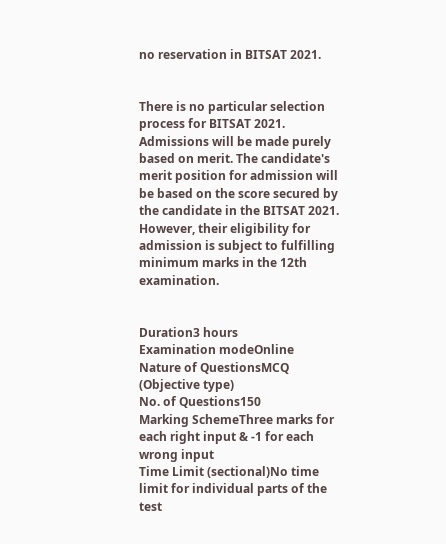no reservation in BITSAT 2021.


There is no particular selection process for BITSAT 2021. Admissions will be made purely based on merit. The candidate's merit position for admission will be based on the score secured by the candidate in the BITSAT 2021. However, their eligibility for admission is subject to fulfilling minimum marks in the 12th examination.


Duration3 hours
Examination modeOnline
Nature of QuestionsMCQ (Objective type)
No. of Questions150
Marking SchemeThree marks for each right input & -1 for each wrong input
Time Limit (sectional)No time limit for individual parts of the test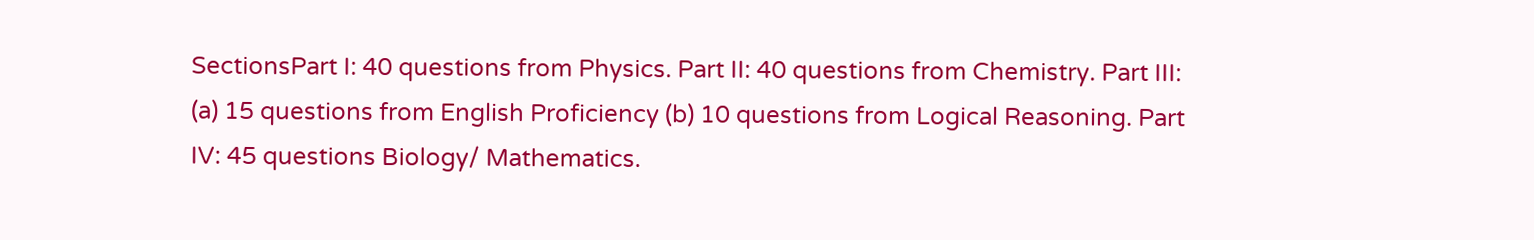SectionsPart I: 40 questions from Physics. Part II: 40 questions from Chemistry. Part III: (a) 15 questions from English Proficiency (b) 10 questions from Logical Reasoning. Part IV: 45 questions Biology/ Mathematics.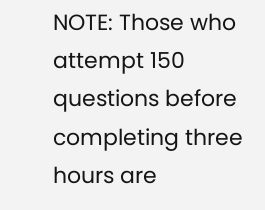NOTE: Those who attempt 150 questions before completing three hours are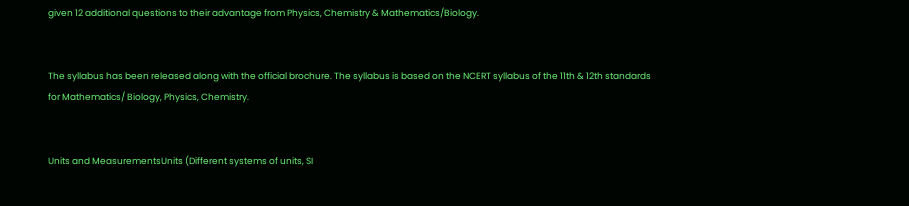given 12 additional questions to their advantage from Physics, Chemistry & Mathematics/Biology.


The syllabus has been released along with the official brochure. The syllabus is based on the NCERT syllabus of the 11th & 12th standards for Mathematics/ Biology, Physics, Chemistry.


Units and MeasurementsUnits (Different systems of units, SI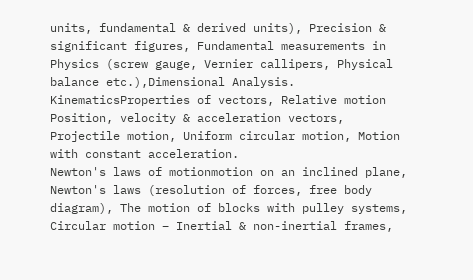units, fundamental & derived units), Precision & significant figures, Fundamental measurements in Physics (screw gauge, Vernier callipers, Physical balance etc.),Dimensional Analysis.
KinematicsProperties of vectors, Relative motion Position, velocity & acceleration vectors, Projectile motion, Uniform circular motion, Motion with constant acceleration.
Newton's laws of motionmotion on an inclined plane, Newton's laws (resolution of forces, free body diagram), The motion of blocks with pulley systems, Circular motion – Inertial & non-inertial frames,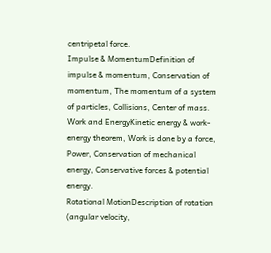centripetal force.
Impulse & MomentumDefinition of impulse & momentum, Conservation of momentum, The momentum of a system of particles, Collisions, Center of mass.
Work and EnergyKinetic energy & work-energy theorem, Work is done by a force, Power, Conservation of mechanical energy, Conservative forces & potential energy.
Rotational MotionDescription of rotation (angular velocity,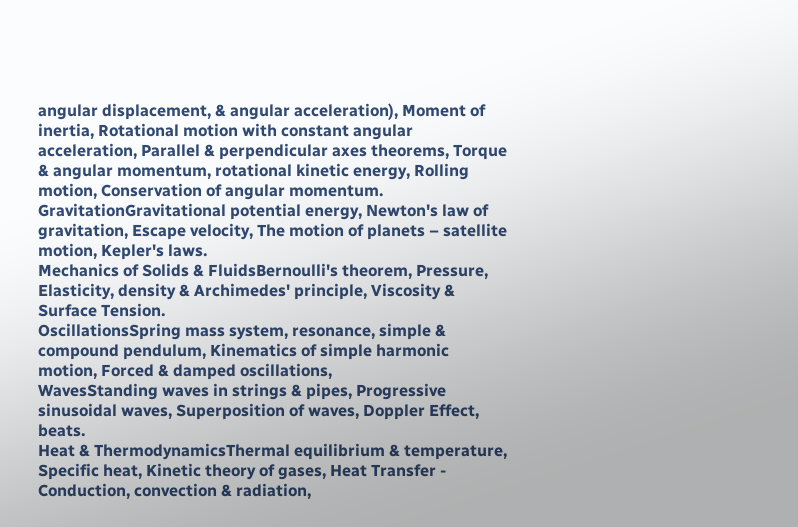angular displacement, & angular acceleration), Moment of inertia, Rotational motion with constant angular acceleration, Parallel & perpendicular axes theorems, Torque & angular momentum, rotational kinetic energy, Rolling motion, Conservation of angular momentum.
GravitationGravitational potential energy, Newton's law of gravitation, Escape velocity, The motion of planets – satellite motion, Kepler's laws.
Mechanics of Solids & FluidsBernoulli's theorem, Pressure, Elasticity, density & Archimedes' principle, Viscosity & Surface Tension.
OscillationsSpring mass system, resonance, simple & compound pendulum, Kinematics of simple harmonic motion, Forced & damped oscillations,
WavesStanding waves in strings & pipes, Progressive sinusoidal waves, Superposition of waves, Doppler Effect, beats.
Heat & ThermodynamicsThermal equilibrium & temperature, Specific heat, Kinetic theory of gases, Heat Transfer - Conduction, convection & radiation,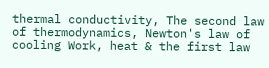thermal conductivity, The second law of thermodynamics, Newton's law of cooling Work, heat & the first law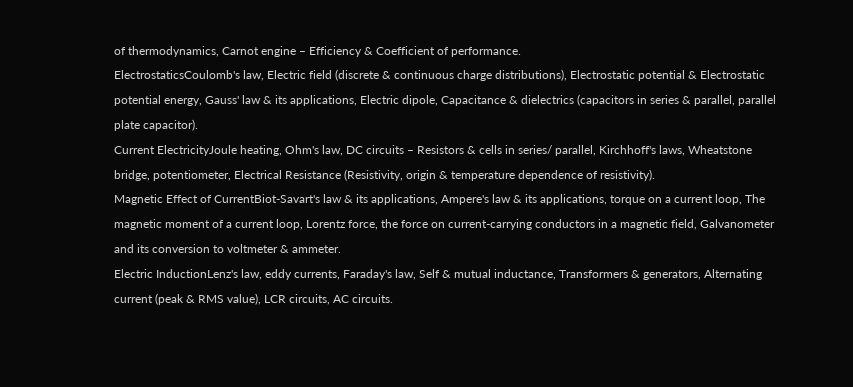of thermodynamics, Carnot engine – Efficiency & Coefficient of performance.
ElectrostaticsCoulomb's law, Electric field (discrete & continuous charge distributions), Electrostatic potential & Electrostatic potential energy, Gauss' law & its applications, Electric dipole, Capacitance & dielectrics (capacitors in series & parallel, parallel plate capacitor).
Current ElectricityJoule heating, Ohm's law, DC circuits – Resistors & cells in series/ parallel, Kirchhoff's laws, Wheatstone bridge, potentiometer, Electrical Resistance (Resistivity, origin & temperature dependence of resistivity).
Magnetic Effect of CurrentBiot-Savart's law & its applications, Ampere's law & its applications, torque on a current loop, The magnetic moment of a current loop, Lorentz force, the force on current-carrying conductors in a magnetic field, Galvanometer and its conversion to voltmeter & ammeter.
Electric InductionLenz's law, eddy currents, Faraday's law, Self & mutual inductance, Transformers & generators, Alternating current (peak & RMS value), LCR circuits, AC circuits.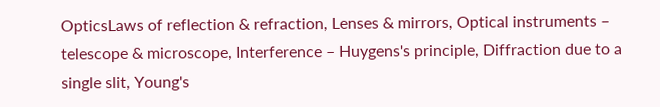OpticsLaws of reflection & refraction, Lenses & mirrors, Optical instruments – telescope & microscope, Interference – Huygens's principle, Diffraction due to a single slit, Young's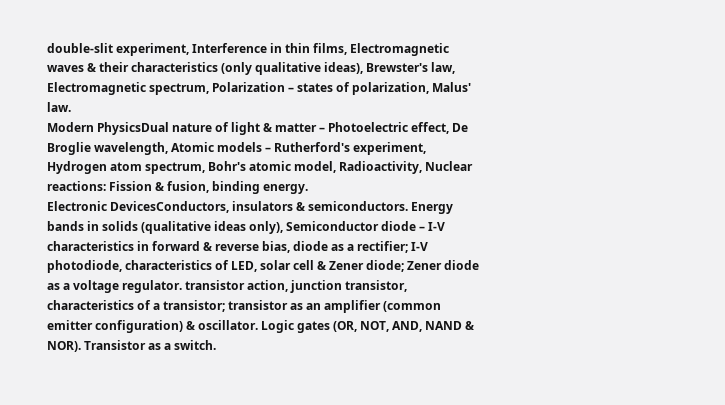double-slit experiment, Interference in thin films, Electromagnetic waves & their characteristics (only qualitative ideas), Brewster's law, Electromagnetic spectrum, Polarization – states of polarization, Malus' law.
Modern PhysicsDual nature of light & matter – Photoelectric effect, De Broglie wavelength, Atomic models – Rutherford's experiment, Hydrogen atom spectrum, Bohr's atomic model, Radioactivity, Nuclear reactions: Fission & fusion, binding energy.
Electronic DevicesConductors, insulators & semiconductors. Energy bands in solids (qualitative ideas only), Semiconductor diode – I-V characteristics in forward & reverse bias, diode as a rectifier; I-V photodiode, characteristics of LED, solar cell & Zener diode; Zener diode as a voltage regulator. transistor action, junction transistor, characteristics of a transistor; transistor as an amplifier (common emitter configuration) & oscillator. Logic gates (OR, NOT, AND, NAND & NOR). Transistor as a switch.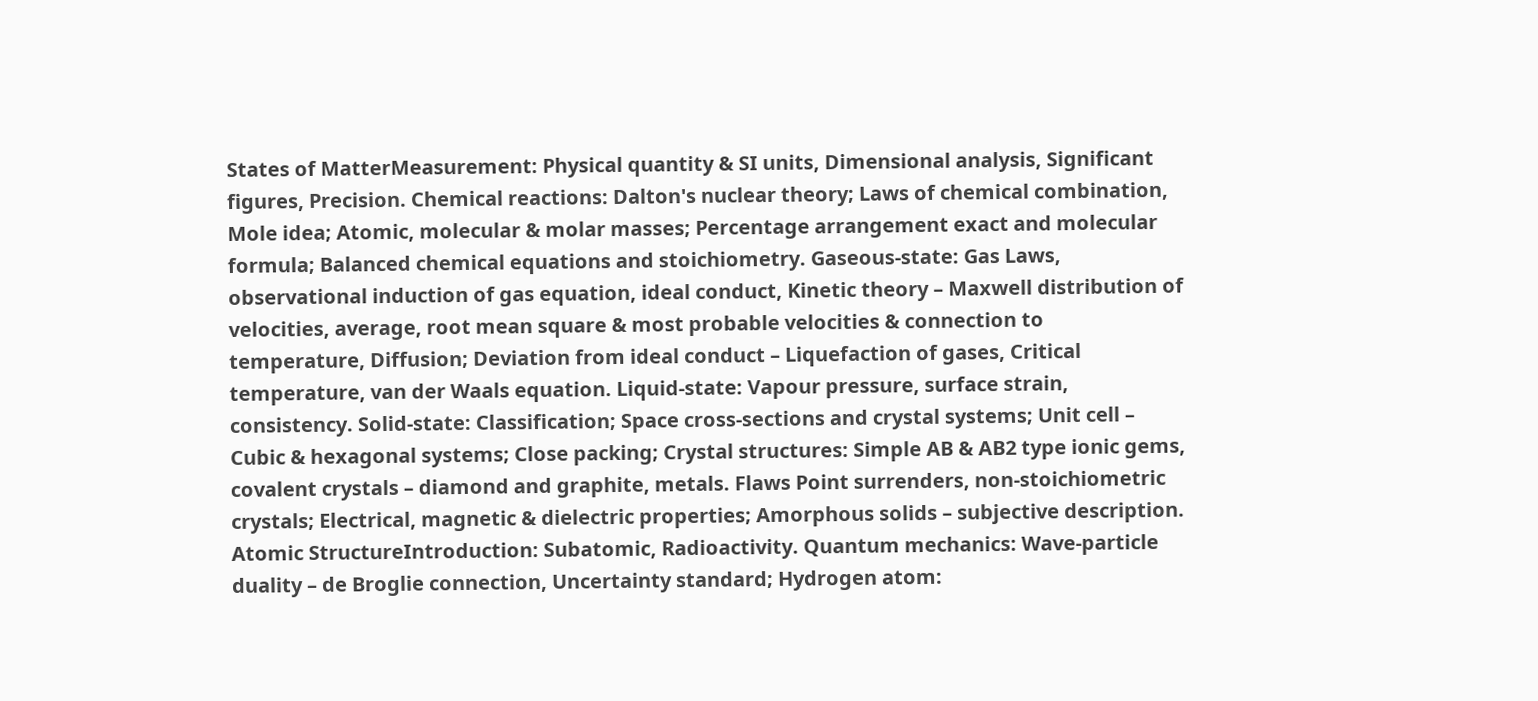States of MatterMeasurement: Physical quantity & SI units, Dimensional analysis, Significant figures, Precision. Chemical reactions: Dalton's nuclear theory; Laws of chemical combination, Mole idea; Atomic, molecular & molar masses; Percentage arrangement exact and molecular formula; Balanced chemical equations and stoichiometry. Gaseous-state: Gas Laws, observational induction of gas equation, ideal conduct, Kinetic theory – Maxwell distribution of velocities, average, root mean square & most probable velocities & connection to temperature, Diffusion; Deviation from ideal conduct – Liquefaction of gases, Critical temperature, van der Waals equation. Liquid-state: Vapour pressure, surface strain, consistency. Solid-state: Classification; Space cross-sections and crystal systems; Unit cell – Cubic & hexagonal systems; Close packing; Crystal structures: Simple AB & AB2 type ionic gems, covalent crystals – diamond and graphite, metals. Flaws Point surrenders, non-stoichiometric crystals; Electrical, magnetic & dielectric properties; Amorphous solids – subjective description.
Atomic StructureIntroduction: Subatomic, Radioactivity. Quantum mechanics: Wave-particle duality – de Broglie connection, Uncertainty standard; Hydrogen atom: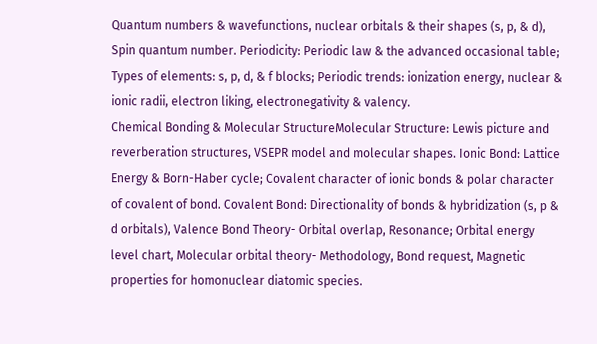Quantum numbers & wavefunctions, nuclear orbitals & their shapes (s, p, & d), Spin quantum number. Periodicity: Periodic law & the advanced occasional table; Types of elements: s, p, d, & f blocks; Periodic trends: ionization energy, nuclear & ionic radii, electron liking, electronegativity & valency.
Chemical Bonding & Molecular StructureMolecular Structure: Lewis picture and reverberation structures, VSEPR model and molecular shapes. Ionic Bond: Lattice Energy & Born-Haber cycle; Covalent character of ionic bonds & polar character of covalent of bond. Covalent Bond: Directionality of bonds & hybridization (s, p & d orbitals), Valence Bond Theory- Orbital overlap, Resonance; Orbital energy level chart, Molecular orbital theory- Methodology, Bond request, Magnetic properties for homonuclear diatomic species.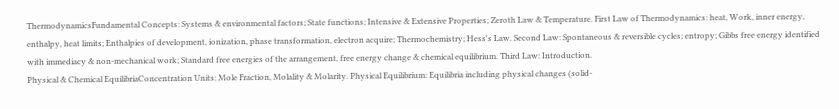ThermodynamicsFundamental Concepts: Systems & environmental factors; State functions; Intensive & Extensive Properties; Zeroth Law & Temperature. First Law of Thermodynamics: heat, Work, inner energy, enthalpy, heat limits; Enthalpies of development, ionization, phase transformation, electron acquire; Thermochemistry; Hess's Law. Second Law: Spontaneous & reversible cycles; entropy; Gibbs free energy identified with immediacy & non-mechanical work; Standard free energies of the arrangement, free energy change & chemical equilibrium. Third Law: Introduction.
Physical & Chemical EquilibriaConcentration Units: Mole Fraction, Molality & Molarity. Physical Equilibrium: Equilibria including physical changes (solid-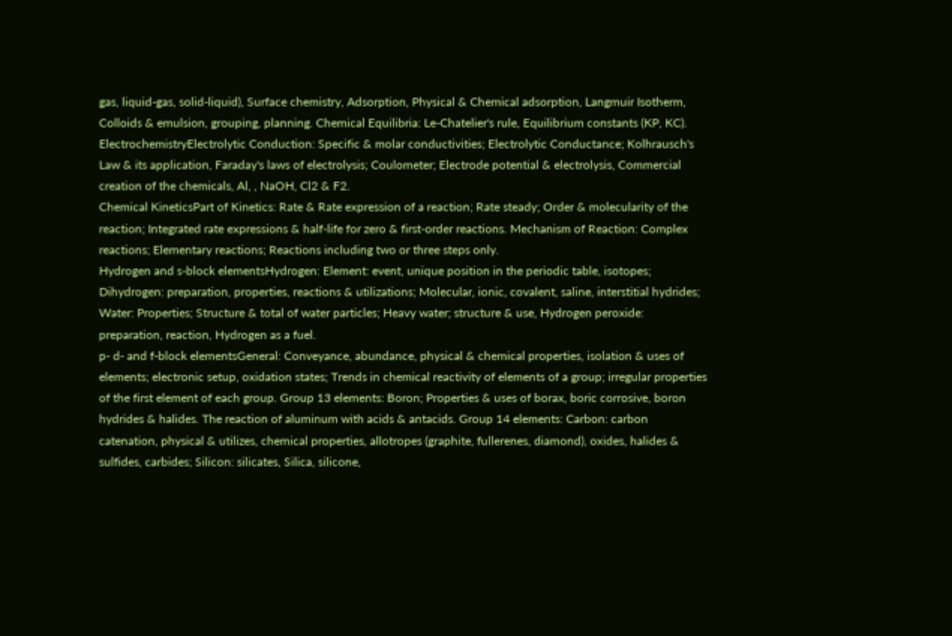gas, liquid-gas, solid-liquid), Surface chemistry, Adsorption, Physical & Chemical adsorption, Langmuir Isotherm, Colloids & emulsion, grouping, planning. Chemical Equilibria: Le-Chatelier's rule, Equilibrium constants (KP, KC).
ElectrochemistryElectrolytic Conduction: Specific & molar conductivities; Electrolytic Conductance; Kolhrausch's Law & its application, Faraday's laws of electrolysis; Coulometer; Electrode potential & electrolysis, Commercial creation of the chemicals, Al, , NaOH, Cl2 & F2.
Chemical KineticsPart of Kinetics: Rate & Rate expression of a reaction; Rate steady; Order & molecularity of the reaction; Integrated rate expressions & half-life for zero & first-order reactions. Mechanism of Reaction: Complex reactions; Elementary reactions; Reactions including two or three steps only.
Hydrogen and s-block elementsHydrogen: Element: event, unique position in the periodic table, isotopes; Dihydrogen: preparation, properties, reactions & utilizations; Molecular, ionic, covalent, saline, interstitial hydrides; Water: Properties; Structure & total of water particles; Heavy water; structure & use, Hydrogen peroxide: preparation, reaction, Hydrogen as a fuel.
p- d- and f-block elementsGeneral: Conveyance, abundance, physical & chemical properties, isolation & uses of elements; electronic setup, oxidation states; Trends in chemical reactivity of elements of a group; irregular properties of the first element of each group. Group 13 elements: Boron; Properties & uses of borax, boric corrosive, boron hydrides & halides. The reaction of aluminum with acids & antacids. Group 14 elements: Carbon: carbon catenation, physical & utilizes, chemical properties, allotropes (graphite, fullerenes, diamond), oxides, halides & sulfides, carbides; Silicon: silicates, Silica, silicone,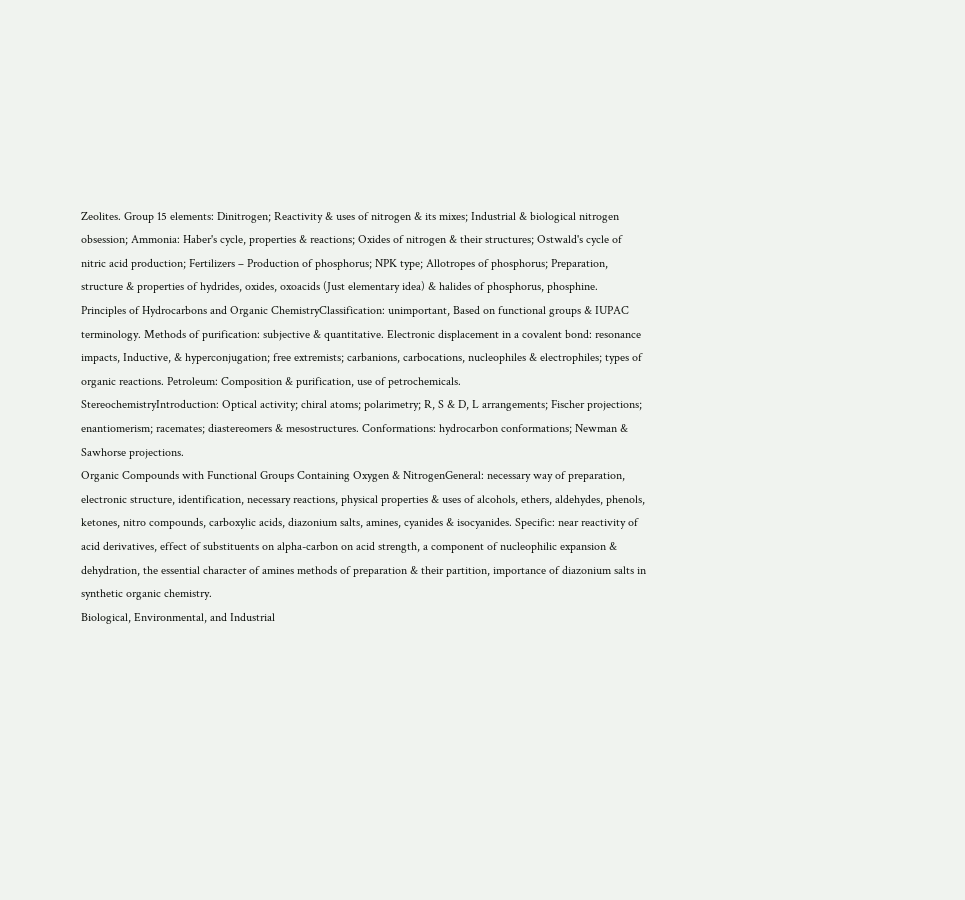Zeolites. Group 15 elements: Dinitrogen; Reactivity & uses of nitrogen & its mixes; Industrial & biological nitrogen obsession; Ammonia: Haber's cycle, properties & reactions; Oxides of nitrogen & their structures; Ostwald's cycle of nitric acid production; Fertilizers – Production of phosphorus; NPK type; Allotropes of phosphorus; Preparation, structure & properties of hydrides, oxides, oxoacids (Just elementary idea) & halides of phosphorus, phosphine.
Principles of Hydrocarbons and Organic ChemistryClassification: unimportant, Based on functional groups & IUPAC terminology. Methods of purification: subjective & quantitative. Electronic displacement in a covalent bond: resonance impacts, Inductive, & hyperconjugation; free extremists; carbanions, carbocations, nucleophiles & electrophiles; types of organic reactions. Petroleum: Composition & purification, use of petrochemicals.
StereochemistryIntroduction: Optical activity; chiral atoms; polarimetry; R, S & D, L arrangements; Fischer projections; enantiomerism; racemates; diastereomers & mesostructures. Conformations: hydrocarbon conformations; Newman & Sawhorse projections.
Organic Compounds with Functional Groups Containing Oxygen & NitrogenGeneral: necessary way of preparation,  electronic structure, identification, necessary reactions, physical properties & uses of alcohols, ethers, aldehydes, phenols, ketones, nitro compounds, carboxylic acids, diazonium salts, amines, cyanides & isocyanides. Specific: near reactivity of acid derivatives, effect of substituents on alpha-carbon on acid strength, a component of nucleophilic expansion & dehydration, the essential character of amines methods of preparation & their partition, importance of diazonium salts in synthetic organic chemistry.
Biological, Environmental, and Industrial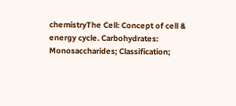chemistryThe Cell: Concept of cell & energy cycle. Carbohydrates: Monosaccharides; Classification;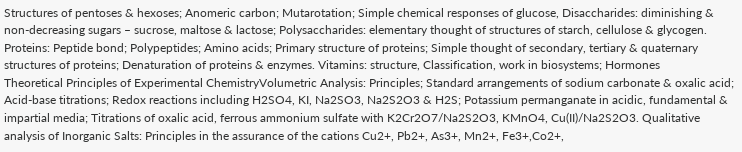Structures of pentoses & hexoses; Anomeric carbon; Mutarotation; Simple chemical responses of glucose, Disaccharides: diminishing & non-decreasing sugars – sucrose, maltose & lactose; Polysaccharides: elementary thought of structures of starch, cellulose & glycogen. Proteins: Peptide bond; Polypeptides; Amino acids; Primary structure of proteins; Simple thought of secondary, tertiary & quaternary structures of proteins; Denaturation of proteins & enzymes. Vitamins: structure, Classification, work in biosystems; Hormones
Theoretical Principles of Experimental ChemistryVolumetric Analysis: Principles; Standard arrangements of sodium carbonate & oxalic acid; Acid-base titrations; Redox reactions including H2SO4, KI, Na2SO3, Na2S2O3 & H2S; Potassium permanganate in acidic, fundamental & impartial media; Titrations of oxalic acid, ferrous ammonium sulfate with K2Cr2O7/Na2S2O3, KMnO4, Cu(II)/Na2S2O3. Qualitative analysis of Inorganic Salts: Principles in the assurance of the cations Cu2+, Pb2+, As3+, Mn2+, Fe3+,Co2+,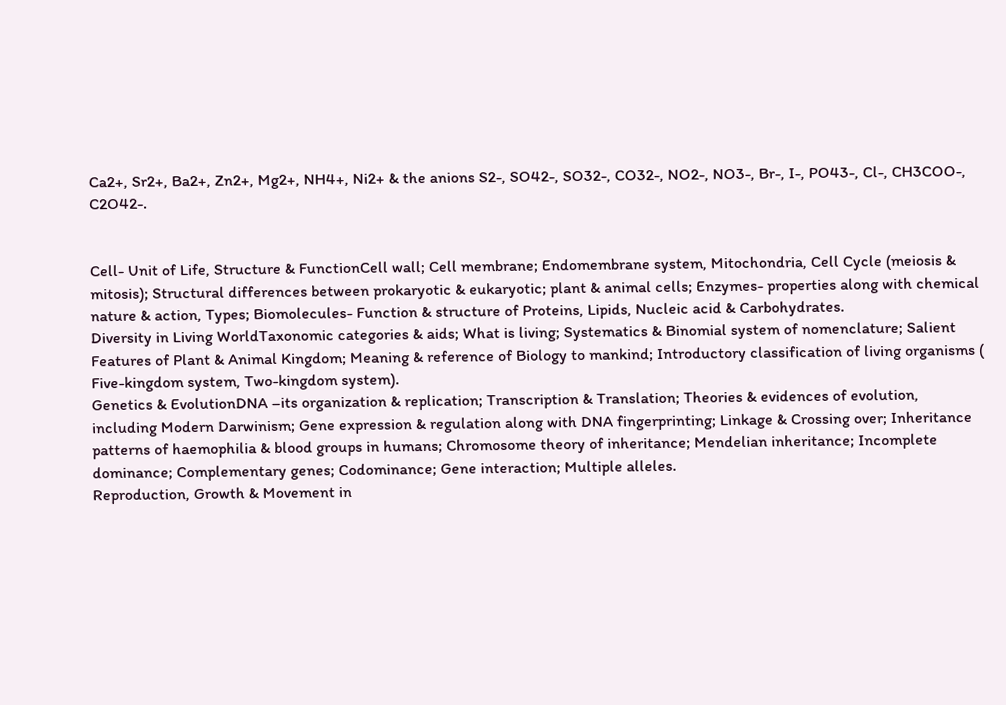Ca2+, Sr2+, Ba2+, Zn2+, Mg2+, NH4+, Ni2+ & the anions S2-, SO42-, SO32-, CO32-, NO2-, NO3-, Br-, I-, PO43-, Cl-, CH3COO-, C2O42-.


Cell- Unit of Life, Structure & FunctionCell wall; Cell membrane; Endomembrane system, Mitochondria, Cell Cycle (meiosis & mitosis); Structural differences between prokaryotic & eukaryotic; plant & animal cells; Enzymes- properties along with chemical nature & action, Types; Biomolecules- Function & structure of Proteins, Lipids, Nucleic acid & Carbohydrates.
Diversity in Living WorldTaxonomic categories & aids; What is living; Systematics & Binomial system of nomenclature; Salient Features of Plant & Animal Kingdom; Meaning & reference of Biology to mankind; Introductory classification of living organisms ( Five-kingdom system, Two-kingdom system).
Genetics & EvolutionDNA –its organization & replication; Transcription & Translation; Theories & evidences of evolution, including Modern Darwinism; Gene expression & regulation along with DNA fingerprinting; Linkage & Crossing over; Inheritance patterns of haemophilia & blood groups in humans; Chromosome theory of inheritance; Mendelian inheritance; Incomplete dominance; Complementary genes; Codominance; Gene interaction; Multiple alleles.
Reproduction, Growth & Movement in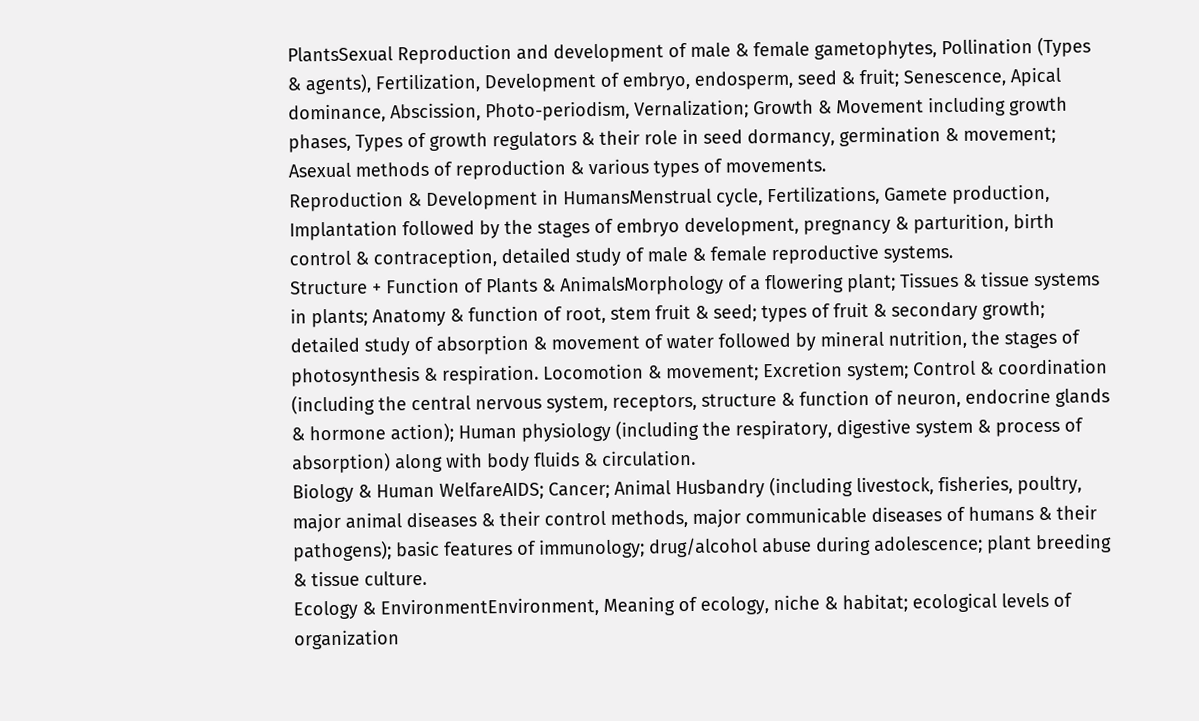PlantsSexual Reproduction and development of male & female gametophytes, Pollination (Types & agents), Fertilization, Development of embryo, endosperm, seed & fruit; Senescence, Apical dominance, Abscission, Photo-periodism, Vernalization; Growth & Movement including growth phases, Types of growth regulators & their role in seed dormancy, germination & movement; Asexual methods of reproduction & various types of movements.
Reproduction & Development in HumansMenstrual cycle, Fertilizations, Gamete production, Implantation followed by the stages of embryo development, pregnancy & parturition, birth control & contraception, detailed study of male & female reproductive systems.
Structure + Function of Plants & AnimalsMorphology of a flowering plant; Tissues & tissue systems in plants; Anatomy & function of root, stem fruit & seed; types of fruit & secondary growth; detailed study of absorption & movement of water followed by mineral nutrition, the stages of photosynthesis & respiration. Locomotion & movement; Excretion system; Control & coordination (including the central nervous system, receptors, structure & function of neuron, endocrine glands & hormone action); Human physiology (including the respiratory, digestive system & process of absorption) along with body fluids & circulation.
Biology & Human WelfareAIDS; Cancer; Animal Husbandry (including livestock, fisheries, poultry, major animal diseases & their control methods, major communicable diseases of humans & their pathogens); basic features of immunology; drug/alcohol abuse during adolescence; plant breeding & tissue culture.
Ecology & EnvironmentEnvironment, Meaning of ecology, niche & habitat; ecological levels of organization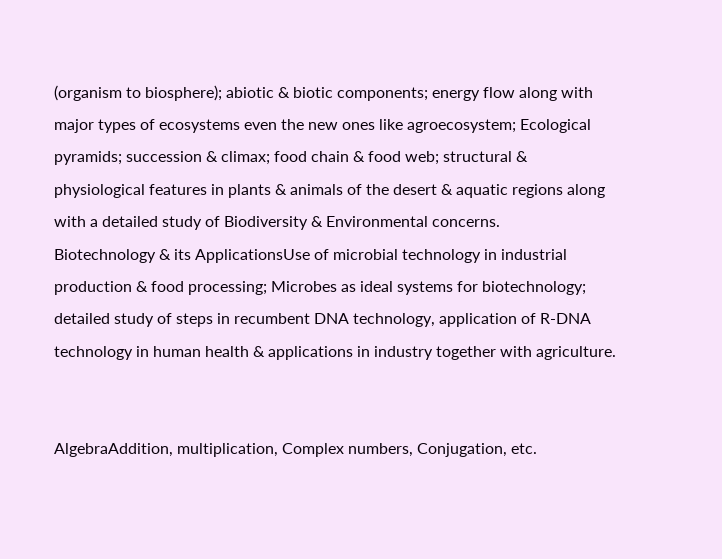(organism to biosphere); abiotic & biotic components; energy flow along with major types of ecosystems even the new ones like agroecosystem; Ecological pyramids; succession & climax; food chain & food web; structural & physiological features in plants & animals of the desert & aquatic regions along with a detailed study of Biodiversity & Environmental concerns.
Biotechnology & its ApplicationsUse of microbial technology in industrial production & food processing; Microbes as ideal systems for biotechnology; detailed study of steps in recumbent DNA technology, application of R-DNA technology in human health & applications in industry together with agriculture.


AlgebraAddition, multiplication, Complex numbers, Conjugation, etc.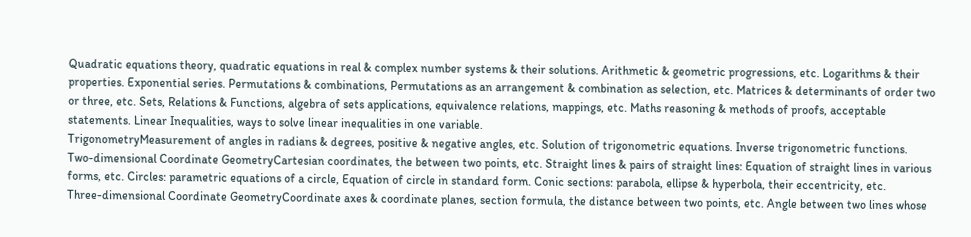Quadratic equations theory, quadratic equations in real & complex number systems & their solutions. Arithmetic & geometric progressions, etc. Logarithms & their properties. Exponential series. Permutations & combinations, Permutations as an arrangement & combination as selection, etc. Matrices & determinants of order two or three, etc. Sets, Relations & Functions, algebra of sets applications, equivalence relations, mappings, etc. Maths reasoning & methods of proofs, acceptable statements. Linear Inequalities, ways to solve linear inequalities in one variable.
TrigonometryMeasurement of angles in radians & degrees, positive & negative angles, etc. Solution of trigonometric equations. Inverse trigonometric functions.
Two-dimensional Coordinate GeometryCartesian coordinates, the between two points, etc. Straight lines & pairs of straight lines: Equation of straight lines in various forms, etc. Circles: parametric equations of a circle, Equation of circle in standard form. Conic sections: parabola, ellipse & hyperbola, their eccentricity, etc.
Three-dimensional Coordinate GeometryCoordinate axes & coordinate planes, section formula, the distance between two points, etc. Angle between two lines whose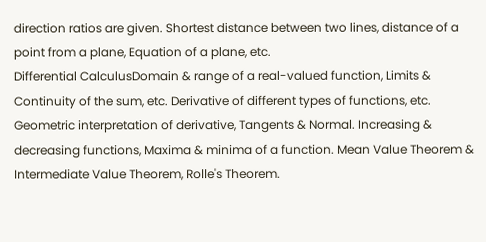direction ratios are given. Shortest distance between two lines, distance of a point from a plane, Equation of a plane, etc.
Differential CalculusDomain & range of a real-valued function, Limits & Continuity of the sum, etc. Derivative of different types of functions, etc. Geometric interpretation of derivative, Tangents & Normal. Increasing & decreasing functions, Maxima & minima of a function. Mean Value Theorem & Intermediate Value Theorem, Rolle's Theorem.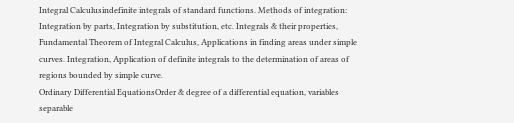Integral Calculusindefinite integrals of standard functions. Methods of integration: Integration by parts, Integration by substitution, etc. Integrals & their properties, Fundamental Theorem of Integral Calculus, Applications in finding areas under simple curves. Integration, Application of definite integrals to the determination of areas of regions bounded by simple curve.
Ordinary Differential EquationsOrder & degree of a differential equation, variables separable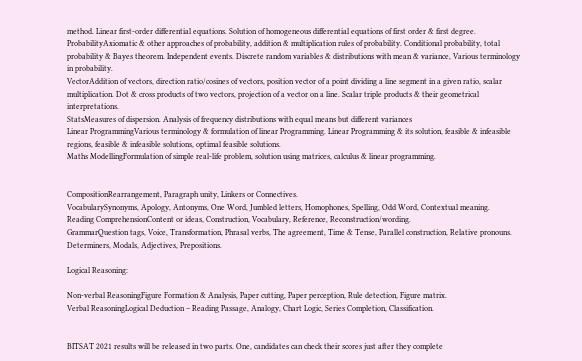method. Linear first-order differential equations. Solution of homogeneous differential equations of first order & first degree.
ProbabilityAxiomatic & other approaches of probability, addition & multiplication rules of probability. Conditional probability, total probability & Bayes theorem. Independent events. Discrete random variables & distributions with mean & variance, Various terminology in probability.
VectorAddition of vectors, direction ratio/cosines of vectors, position vector of a point dividing a line segment in a given ratio, scalar multiplication. Dot & cross products of two vectors, projection of a vector on a line. Scalar triple products & their geometrical interpretations.
StatsMeasures of dispersion. Analysis of frequency distributions with equal means but different variances
Linear ProgrammingVarious terminology & formulation of linear Programming. Linear Programming & its solution, feasible & infeasible regions, feasible & infeasible solutions, optimal feasible solutions.
Maths ModellingFormulation of simple real-life problem, solution using matrices, calculus & linear programming.


CompositionRearrangement, Paragraph unity, Linkers or Connectives.
VocabularySynonyms, Apology, Antonyms, One Word, Jumbled letters, Homophones, Spelling, Odd Word, Contextual meaning.
Reading ComprehensionContent or ideas, Construction, Vocabulary, Reference, Reconstruction/wording.
GrammarQuestion tags, Voice, Transformation, Phrasal verbs, The agreement, Time & Tense, Parallel construction, Relative pronouns. Determiners, Modals, Adjectives, Prepositions.

Logical Reasoning:

Non-verbal ReasoningFigure Formation & Analysis, Paper cutting, Paper perception, Rule detection, Figure matrix.
Verbal ReasoningLogical Deduction – Reading Passage, Analogy, Chart Logic, Series Completion, Classification.


BITSAT 2021 results will be released in two parts. One, candidates can check their scores just after they complete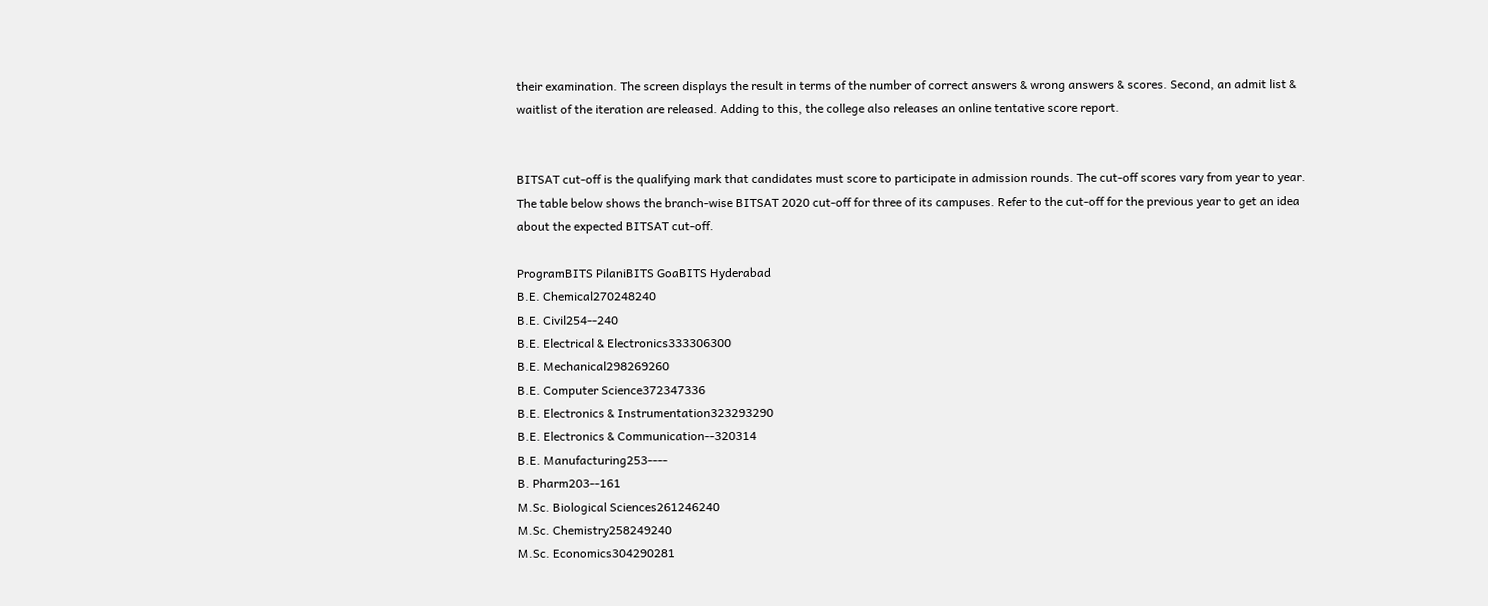their examination. The screen displays the result in terms of the number of correct answers & wrong answers & scores. Second, an admit list & waitlist of the iteration are released. Adding to this, the college also releases an online tentative score report.


BITSAT cut-off is the qualifying mark that candidates must score to participate in admission rounds. The cut-off scores vary from year to year. The table below shows the branch-wise BITSAT 2020 cut-off for three of its campuses. Refer to the cut-off for the previous year to get an idea about the expected BITSAT cut-off.

ProgramBITS PilaniBITS GoaBITS Hyderabad
B.E. Chemical270248240
B.E. Civil254--240
B.E. Electrical & Electronics333306300
B.E. Mechanical298269260
B.E. Computer Science372347336
B.E. Electronics & Instrumentation323293290
B.E. Electronics & Communication--320314
B.E. Manufacturing253----
B. Pharm203--161
M.Sc. Biological Sciences261246240
M.Sc. Chemistry258249240
M.Sc. Economics304290281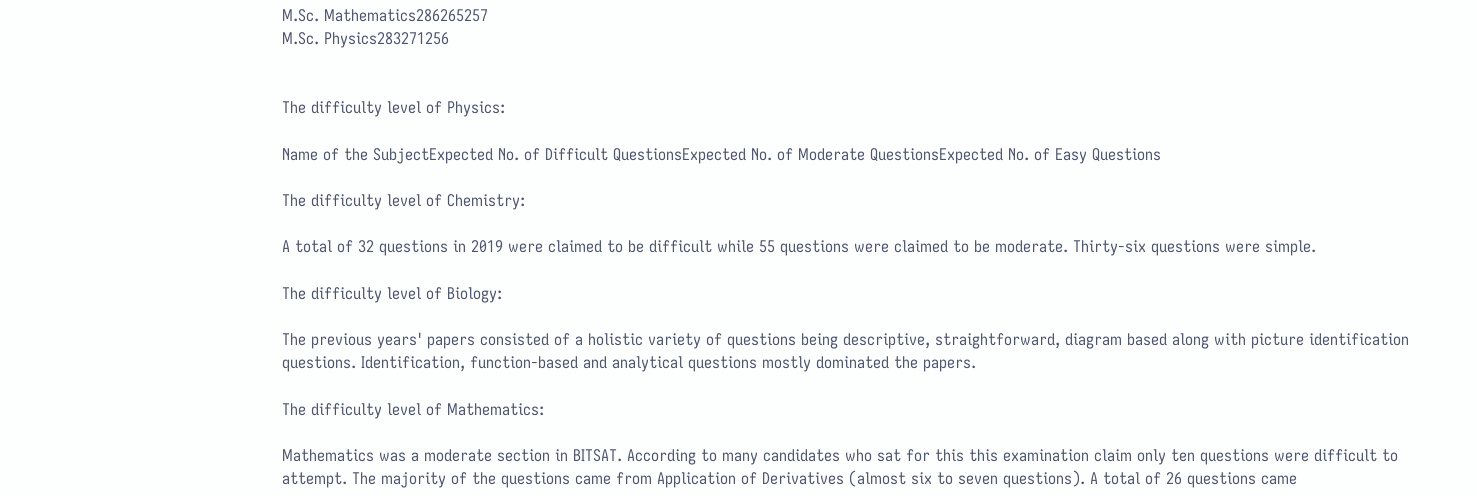M.Sc. Mathematics286265257
M.Sc. Physics283271256


The difficulty level of Physics:

Name of the SubjectExpected No. of Difficult QuestionsExpected No. of Moderate QuestionsExpected No. of Easy Questions

The difficulty level of Chemistry:

A total of 32 questions in 2019 were claimed to be difficult while 55 questions were claimed to be moderate. Thirty-six questions were simple.

The difficulty level of Biology:

The previous years' papers consisted of a holistic variety of questions being descriptive, straightforward, diagram based along with picture identification questions. Identification, function-based and analytical questions mostly dominated the papers.

The difficulty level of Mathematics:

Mathematics was a moderate section in BITSAT. According to many candidates who sat for this this examination claim only ten questions were difficult to attempt. The majority of the questions came from Application of Derivatives (almost six to seven questions). A total of 26 questions came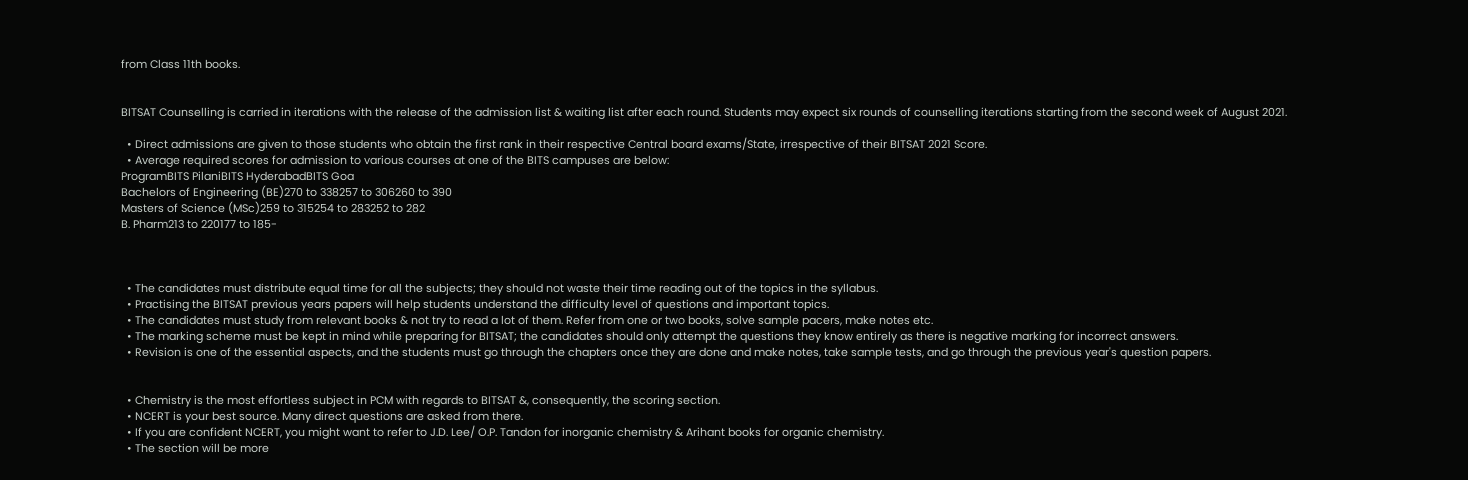from Class 11th books.


BITSAT Counselling is carried in iterations with the release of the admission list & waiting list after each round. Students may expect six rounds of counselling iterations starting from the second week of August 2021.

  • Direct admissions are given to those students who obtain the first rank in their respective Central board exams/State, irrespective of their BITSAT 2021 Score.
  • Average required scores for admission to various courses at one of the BITS campuses are below:
ProgramBITS PilaniBITS HyderabadBITS Goa
Bachelors of Engineering (BE)270 to 338257 to 306260 to 390
Masters of Science (MSc)259 to 315254 to 283252 to 282
B. Pharm213 to 220177 to 185-



  • The candidates must distribute equal time for all the subjects; they should not waste their time reading out of the topics in the syllabus.
  • Practising the BITSAT previous years papers will help students understand the difficulty level of questions and important topics.
  • The candidates must study from relevant books & not try to read a lot of them. Refer from one or two books, solve sample pacers, make notes etc.
  • The marking scheme must be kept in mind while preparing for BITSAT; the candidates should only attempt the questions they know entirely as there is negative marking for incorrect answers.
  • Revision is one of the essential aspects, and the students must go through the chapters once they are done and make notes, take sample tests, and go through the previous year's question papers.


  • Chemistry is the most effortless subject in PCM with regards to BITSAT &, consequently, the scoring section.
  • NCERT is your best source. Many direct questions are asked from there.
  • If you are confident NCERT, you might want to refer to J.D. Lee/ O.P. Tandon for inorganic chemistry & Arihant books for organic chemistry.
  • The section will be more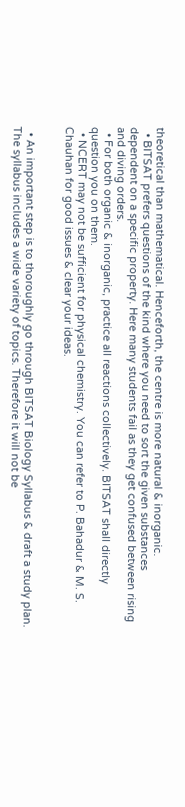theoretical than mathematical. Henceforth, the centre is more natural & inorganic.
  • BITSAT prefers questions of the kind where you need to sort the given substances dependent on a specific property. Here many students fail as they get confused between rising and diving orders.
  • For both organic & inorganic, practice all reactions collectively. BITSAT shall directly question you on them.
  • NCERT may not be sufficient for physical chemistry. You can refer to P. Bahadur & M. S. Chauhan for good issues & clear your ideas.


  • An important step is to thoroughly go through BITSAT Biology Syllabus & draft a study plan. The syllabus includes a wide variety of topics. Therefore it will not be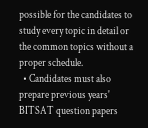possible for the candidates to study every topic in detail or the common topics without a proper schedule.
  • Candidates must also prepare previous years' BITSAT question papers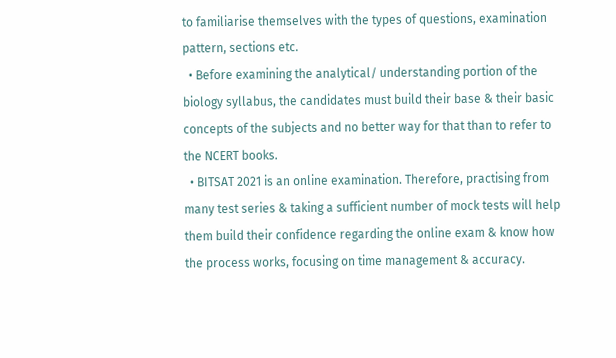to familiarise themselves with the types of questions, examination pattern, sections etc.
  • Before examining the analytical/ understanding portion of the biology syllabus, the candidates must build their base & their basic concepts of the subjects and no better way for that than to refer to the NCERT books.
  • BITSAT 2021 is an online examination. Therefore, practising from many test series & taking a sufficient number of mock tests will help them build their confidence regarding the online exam & know how the process works, focusing on time management & accuracy.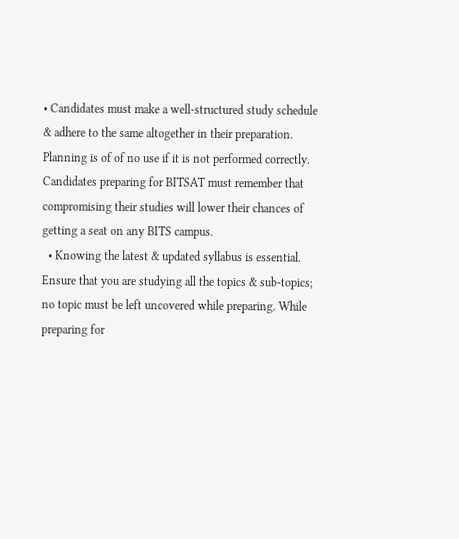• Candidates must make a well-structured study schedule & adhere to the same altogether in their preparation. Planning is of of no use if it is not performed correctly. Candidates preparing for BITSAT must remember that compromising their studies will lower their chances of getting a seat on any BITS campus.
  • Knowing the latest & updated syllabus is essential. Ensure that you are studying all the topics & sub-topics; no topic must be left uncovered while preparing. While preparing for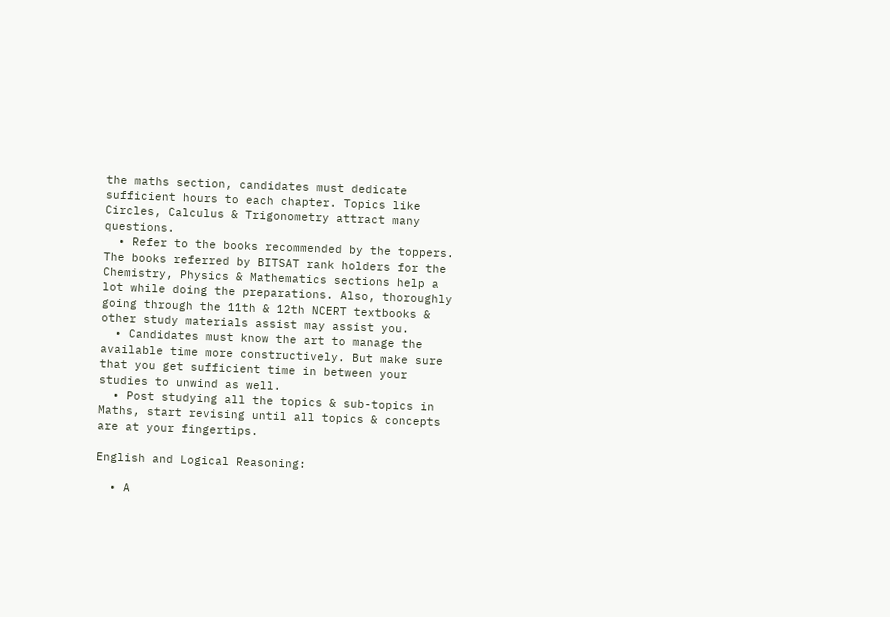the maths section, candidates must dedicate sufficient hours to each chapter. Topics like Circles, Calculus & Trigonometry attract many questions.
  • Refer to the books recommended by the toppers. The books referred by BITSAT rank holders for the Chemistry, Physics & Mathematics sections help a lot while doing the preparations. Also, thoroughly going through the 11th & 12th NCERT textbooks & other study materials assist may assist you.
  • Candidates must know the art to manage the available time more constructively. But make sure that you get sufficient time in between your studies to unwind as well.
  • Post studying all the topics & sub-topics in Maths, start revising until all topics & concepts are at your fingertips.

English and Logical Reasoning:

  • A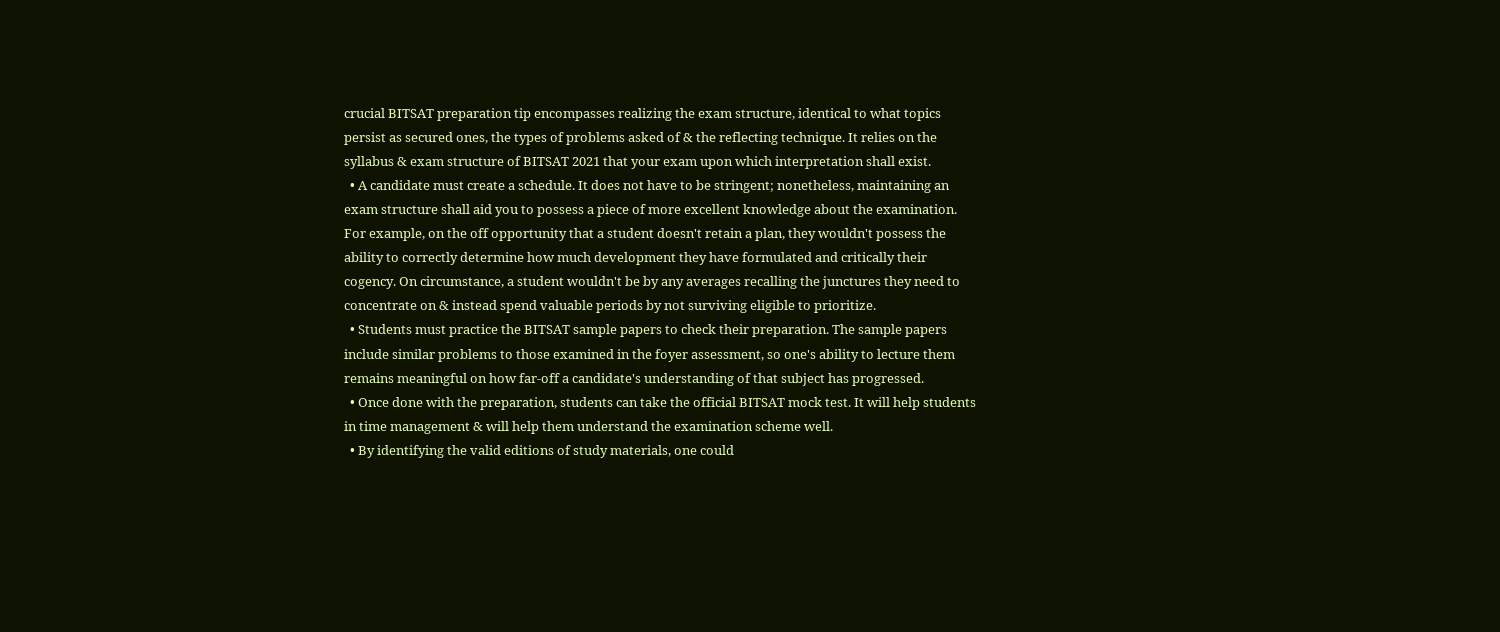crucial BITSAT preparation tip encompasses realizing the exam structure, identical to what topics persist as secured ones, the types of problems asked of & the reflecting technique. It relies on the syllabus & exam structure of BITSAT 2021 that your exam upon which interpretation shall exist.
  • A candidate must create a schedule. It does not have to be stringent; nonetheless, maintaining an exam structure shall aid you to possess a piece of more excellent knowledge about the examination. For example, on the off opportunity that a student doesn't retain a plan, they wouldn't possess the ability to correctly determine how much development they have formulated and critically their cogency. On circumstance, a student wouldn't be by any averages recalling the junctures they need to concentrate on & instead spend valuable periods by not surviving eligible to prioritize.
  • Students must practice the BITSAT sample papers to check their preparation. The sample papers include similar problems to those examined in the foyer assessment, so one's ability to lecture them remains meaningful on how far-off a candidate's understanding of that subject has progressed.
  • Once done with the preparation, students can take the official BITSAT mock test. It will help students in time management & will help them understand the examination scheme well.
  • By identifying the valid editions of study materials, one could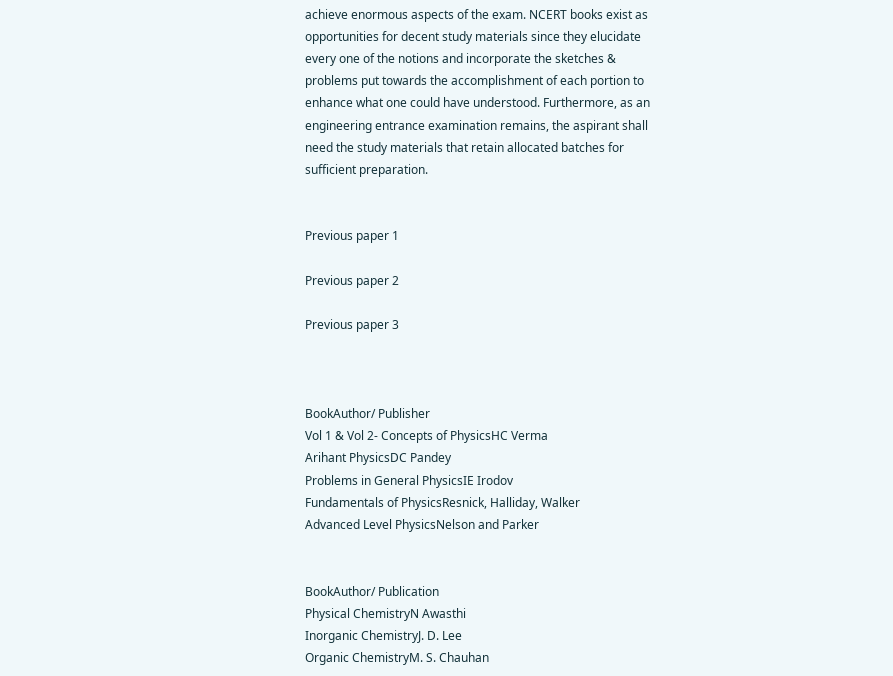achieve enormous aspects of the exam. NCERT books exist as opportunities for decent study materials since they elucidate every one of the notions and incorporate the sketches & problems put towards the accomplishment of each portion to enhance what one could have understood. Furthermore, as an engineering entrance examination remains, the aspirant shall need the study materials that retain allocated batches for sufficient preparation.


Previous paper 1

Previous paper 2

Previous paper 3



BookAuthor/ Publisher
Vol 1 & Vol 2- Concepts of PhysicsHC Verma
Arihant PhysicsDC Pandey
Problems in General PhysicsIE Irodov
Fundamentals of PhysicsResnick, Halliday, Walker
Advanced Level PhysicsNelson and Parker


BookAuthor/ Publication
Physical ChemistryN Awasthi
Inorganic ChemistryJ. D. Lee
Organic ChemistryM. S. Chauhan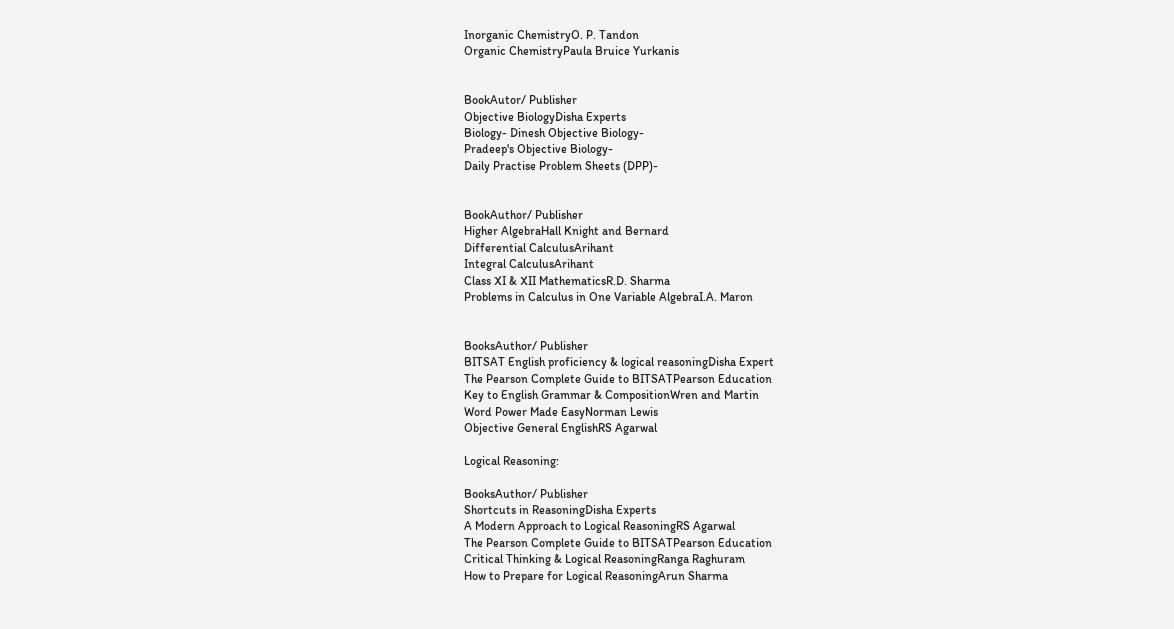Inorganic ChemistryO. P. Tandon
Organic ChemistryPaula Bruice Yurkanis


BookAutor/ Publisher
Objective BiologyDisha Experts
Biology- Dinesh Objective Biology-
Pradeep's Objective Biology-
Daily Practise Problem Sheets (DPP)-


BookAuthor/ Publisher
Higher AlgebraHall Knight and Bernard
Differential CalculusArihant
Integral CalculusArihant
Class XI & XII MathematicsR.D. Sharma
Problems in Calculus in One Variable AlgebraI.A. Maron


BooksAuthor/ Publisher
BITSAT English proficiency & logical reasoningDisha Expert
The Pearson Complete Guide to BITSATPearson Education
Key to English Grammar & CompositionWren and Martin
Word Power Made EasyNorman Lewis
Objective General EnglishRS Agarwal

Logical Reasoning:

BooksAuthor/ Publisher
Shortcuts in ReasoningDisha Experts
A Modern Approach to Logical ReasoningRS Agarwal
The Pearson Complete Guide to BITSATPearson Education
Critical Thinking & Logical ReasoningRanga Raghuram
How to Prepare for Logical ReasoningArun Sharma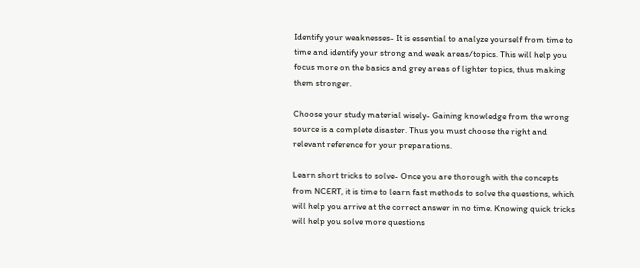Identify your weaknesses- It is essential to analyze yourself from time to time and identify your strong and weak areas/topics. This will help you focus more on the basics and grey areas of lighter topics, thus making them stronger.

Choose your study material wisely- Gaining knowledge from the wrong source is a complete disaster. Thus you must choose the right and relevant reference for your preparations.

Learn short tricks to solve- Once you are thorough with the concepts from NCERT, it is time to learn fast methods to solve the questions, which will help you arrive at the correct answer in no time. Knowing quick tricks will help you solve more questions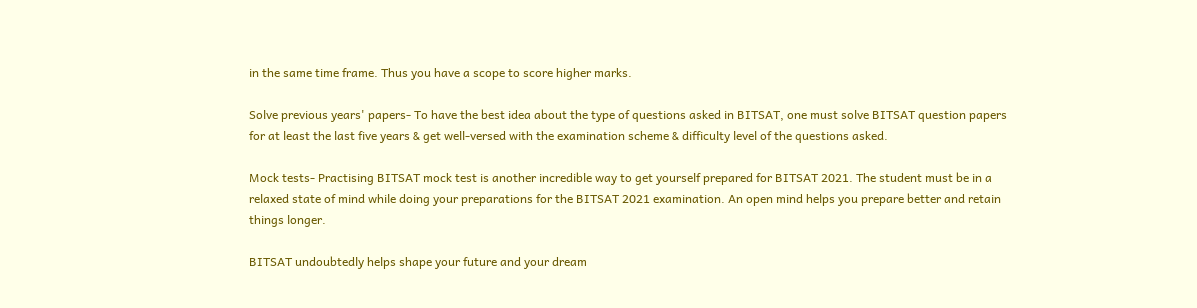in the same time frame. Thus you have a scope to score higher marks.

Solve previous years' papers- To have the best idea about the type of questions asked in BITSAT, one must solve BITSAT question papers for at least the last five years & get well-versed with the examination scheme & difficulty level of the questions asked.

Mock tests- Practising BITSAT mock test is another incredible way to get yourself prepared for BITSAT 2021. The student must be in a relaxed state of mind while doing your preparations for the BITSAT 2021 examination. An open mind helps you prepare better and retain things longer.

BITSAT undoubtedly helps shape your future and your dream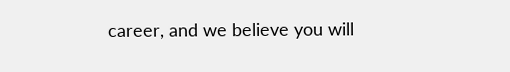career, and we believe you will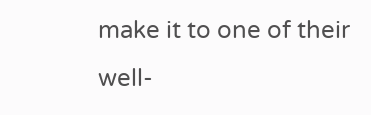make it to one of their well-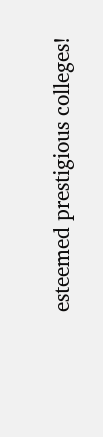esteemed prestigious colleges!